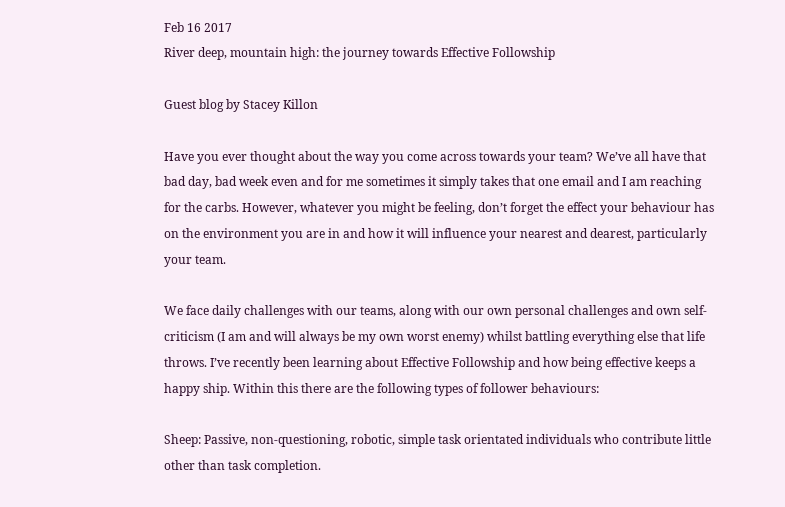Feb 16 2017
River deep, mountain high: the journey towards Effective Followship

Guest blog by Stacey Killon

Have you ever thought about the way you come across towards your team? We’ve all have that bad day, bad week even and for me sometimes it simply takes that one email and I am reaching for the carbs. However, whatever you might be feeling, don’t forget the effect your behaviour has on the environment you are in and how it will influence your nearest and dearest, particularly your team.

We face daily challenges with our teams, along with our own personal challenges and own self-criticism (I am and will always be my own worst enemy) whilst battling everything else that life throws. I’ve recently been learning about Effective Followship and how being effective keeps a happy ship. Within this there are the following types of follower behaviours:

Sheep: Passive, non-questioning, robotic, simple task orientated individuals who contribute little other than task completion.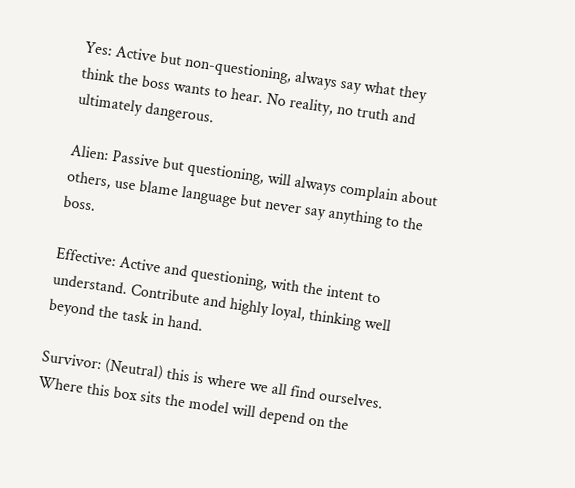Yes: Active but non-questioning, always say what they think the boss wants to hear. No reality, no truth and ultimately dangerous.

Alien: Passive but questioning, will always complain about others, use blame language but never say anything to the boss.

Effective: Active and questioning, with the intent to understand. Contribute and highly loyal, thinking well beyond the task in hand.

Survivor: (Neutral) this is where we all find ourselves. Where this box sits the model will depend on the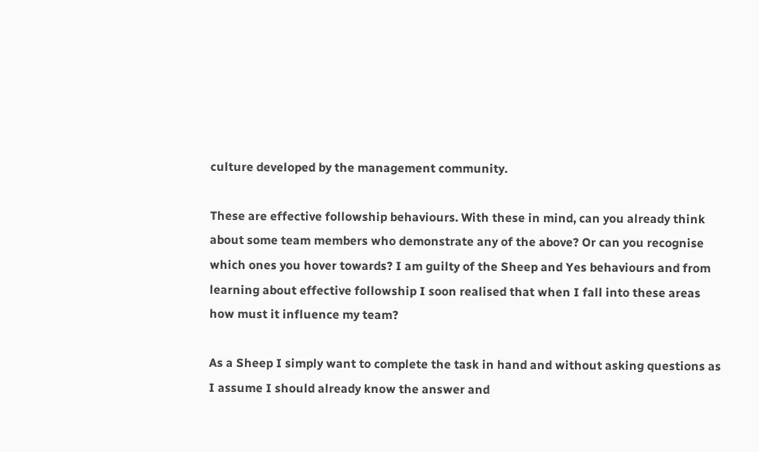culture developed by the management community.

These are effective followship behaviours. With these in mind, can you already think about some team members who demonstrate any of the above? Or can you recognise which ones you hover towards? I am guilty of the Sheep and Yes behaviours and from learning about effective followship I soon realised that when I fall into these areas how must it influence my team?

As a Sheep I simply want to complete the task in hand and without asking questions as I assume I should already know the answer and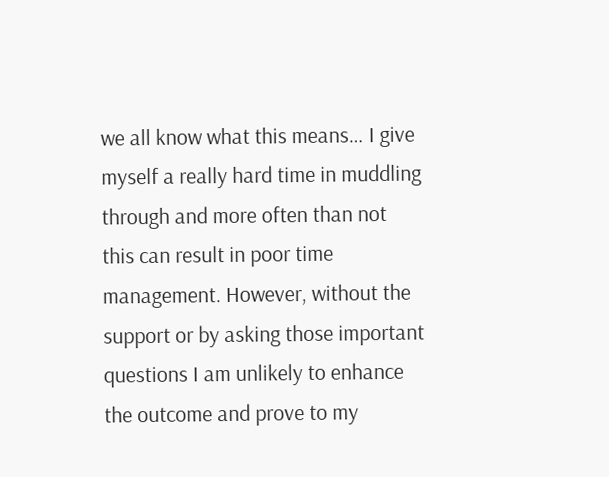we all know what this means… I give myself a really hard time in muddling through and more often than not this can result in poor time management. However, without the support or by asking those important questions I am unlikely to enhance the outcome and prove to my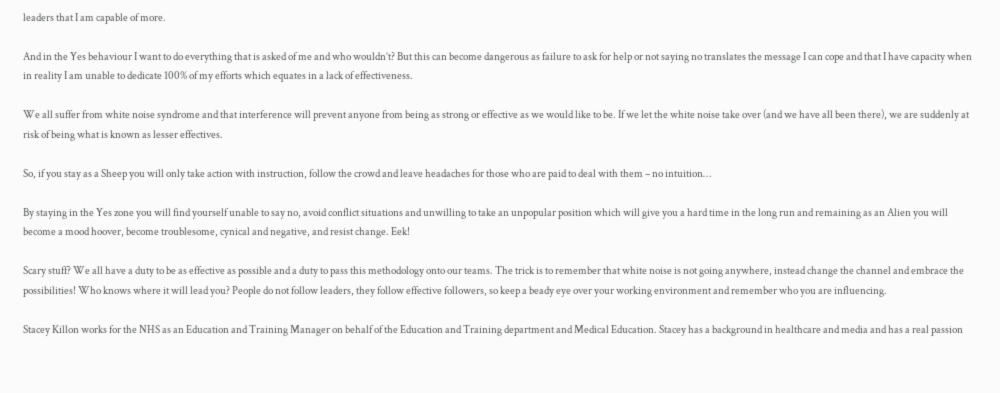leaders that I am capable of more.

And in the Yes behaviour I want to do everything that is asked of me and who wouldn’t? But this can become dangerous as failure to ask for help or not saying no translates the message I can cope and that I have capacity when in reality I am unable to dedicate 100% of my efforts which equates in a lack of effectiveness.

We all suffer from white noise syndrome and that interference will prevent anyone from being as strong or effective as we would like to be. If we let the white noise take over (and we have all been there), we are suddenly at risk of being what is known as lesser effectives.

So, if you stay as a Sheep you will only take action with instruction, follow the crowd and leave headaches for those who are paid to deal with them – no intuition…

By staying in the Yes zone you will find yourself unable to say no, avoid conflict situations and unwilling to take an unpopular position which will give you a hard time in the long run and remaining as an Alien you will become a mood hoover, become troublesome, cynical and negative, and resist change. Eek!

Scary stuff? We all have a duty to be as effective as possible and a duty to pass this methodology onto our teams. The trick is to remember that white noise is not going anywhere, instead change the channel and embrace the possibilities! Who knows where it will lead you? People do not follow leaders, they follow effective followers, so keep a beady eye over your working environment and remember who you are influencing.

Stacey Killon works for the NHS as an Education and Training Manager on behalf of the Education and Training department and Medical Education. Stacey has a background in healthcare and media and has a real passion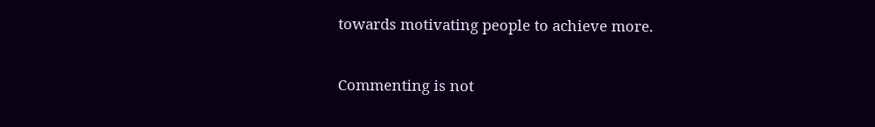towards motivating people to achieve more.

Commenting is not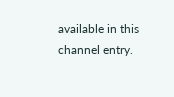available in this channel entry.